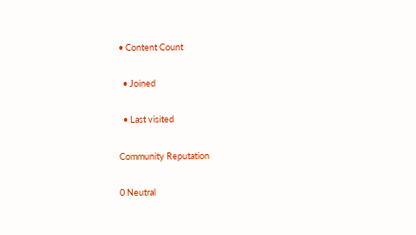• Content Count

  • Joined

  • Last visited

Community Reputation

0 Neutral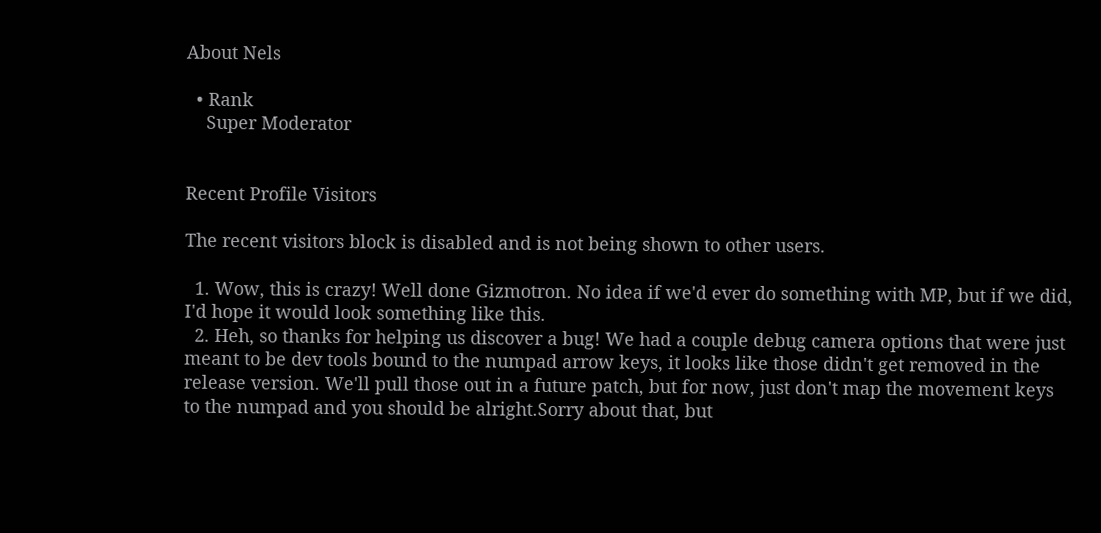About Nels

  • Rank
    Super Moderator


Recent Profile Visitors

The recent visitors block is disabled and is not being shown to other users.

  1. Wow, this is crazy! Well done Gizmotron. No idea if we'd ever do something with MP, but if we did, I'd hope it would look something like this.
  2. Heh, so thanks for helping us discover a bug! We had a couple debug camera options that were just meant to be dev tools bound to the numpad arrow keys, it looks like those didn't get removed in the release version. We'll pull those out in a future patch, but for now, just don't map the movement keys to the numpad and you should be alright.Sorry about that, but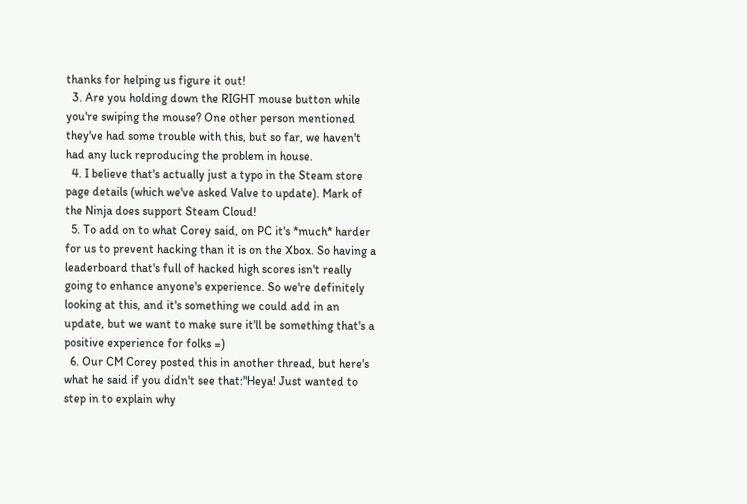thanks for helping us figure it out!
  3. Are you holding down the RIGHT mouse button while you're swiping the mouse? One other person mentioned they've had some trouble with this, but so far, we haven't had any luck reproducing the problem in house.
  4. I believe that's actually just a typo in the Steam store page details (which we've asked Valve to update). Mark of the Ninja does support Steam Cloud!
  5. To add on to what Corey said, on PC it's *much* harder for us to prevent hacking than it is on the Xbox. So having a leaderboard that's full of hacked high scores isn't really going to enhance anyone's experience. So we're definitely looking at this, and it's something we could add in an update, but we want to make sure it'll be something that's a positive experience for folks =)
  6. Our CM Corey posted this in another thread, but here's what he said if you didn't see that:"Heya! Just wanted to step in to explain why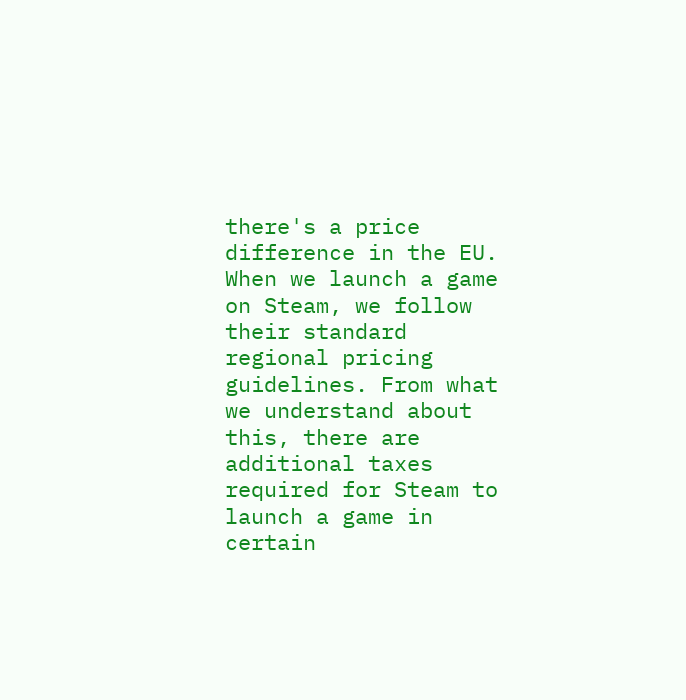there's a price difference in the EU. When we launch a game on Steam, we follow their standard regional pricing guidelines. From what we understand about this, there are additional taxes required for Steam to launch a game in certain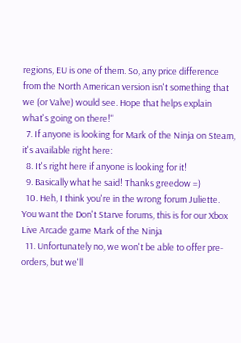regions, EU is one of them. So, any price difference from the North American version isn't something that we (or Valve) would see. Hope that helps explain what's going on there!"
  7. If anyone is looking for Mark of the Ninja on Steam, it's available right here:
  8. It's right here if anyone is looking for it!
  9. Basically what he said! Thanks greedow =)
  10. Heh, I think you're in the wrong forum Juliette. You want the Don't Starve forums, this is for our Xbox Live Arcade game Mark of the Ninja
  11. Unfortunately no, we won't be able to offer pre-orders, but we'll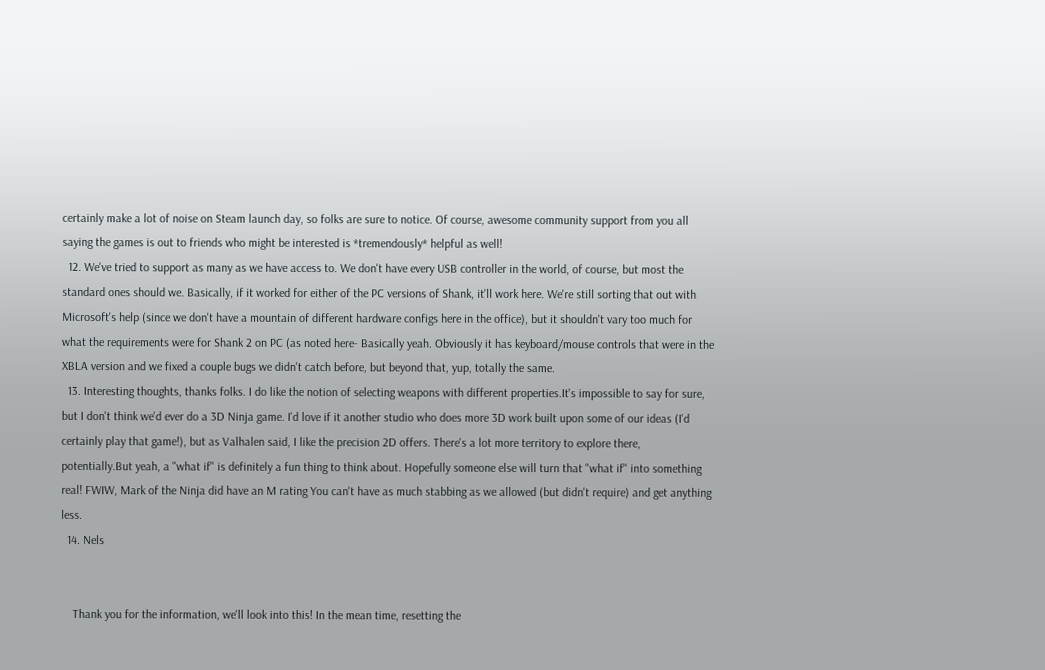certainly make a lot of noise on Steam launch day, so folks are sure to notice. Of course, awesome community support from you all saying the games is out to friends who might be interested is *tremendously* helpful as well!
  12. We've tried to support as many as we have access to. We don't have every USB controller in the world, of course, but most the standard ones should we. Basically, if it worked for either of the PC versions of Shank, it'll work here. We're still sorting that out with Microsoft's help (since we don't have a mountain of different hardware configs here in the office), but it shouldn't vary too much for what the requirements were for Shank 2 on PC (as noted here- Basically yeah. Obviously it has keyboard/mouse controls that were in the XBLA version and we fixed a couple bugs we didn't catch before, but beyond that, yup, totally the same.
  13. Interesting thoughts, thanks folks. I do like the notion of selecting weapons with different properties.It's impossible to say for sure, but I don't think we'd ever do a 3D Ninja game. I'd love if it another studio who does more 3D work built upon some of our ideas (I'd certainly play that game!), but as Valhalen said, I like the precision 2D offers. There's a lot more territory to explore there, potentially.But yeah, a "what if" is definitely a fun thing to think about. Hopefully someone else will turn that "what if" into something real! FWIW, Mark of the Ninja did have an M rating You can't have as much stabbing as we allowed (but didn't require) and get anything less.
  14. Nels


    Thank you for the information, we'll look into this! In the mean time, resetting the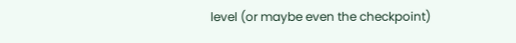level (or maybe even the checkpoint)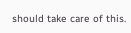should take care of this.